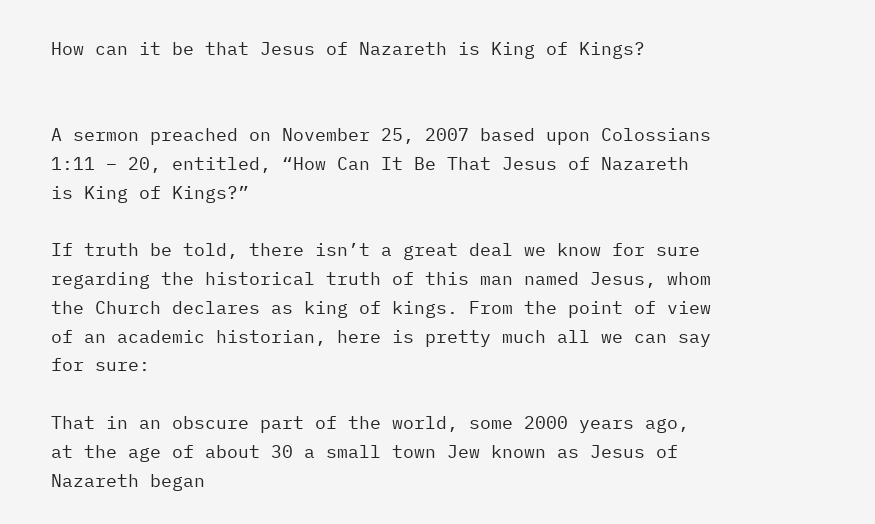How can it be that Jesus of Nazareth is King of Kings?


A sermon preached on November 25, 2007 based upon Colossians 1:11 – 20, entitled, “How Can It Be That Jesus of Nazareth is King of Kings?”

If truth be told, there isn’t a great deal we know for sure regarding the historical truth of this man named Jesus, whom the Church declares as king of kings. From the point of view of an academic historian, here is pretty much all we can say for sure:

That in an obscure part of the world, some 2000 years ago, at the age of about 30 a small town Jew known as Jesus of Nazareth began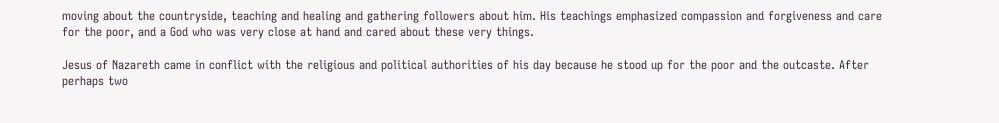moving about the countryside, teaching and healing and gathering followers about him. His teachings emphasized compassion and forgiveness and care for the poor, and a God who was very close at hand and cared about these very things.

Jesus of Nazareth came in conflict with the religious and political authorities of his day because he stood up for the poor and the outcaste. After perhaps two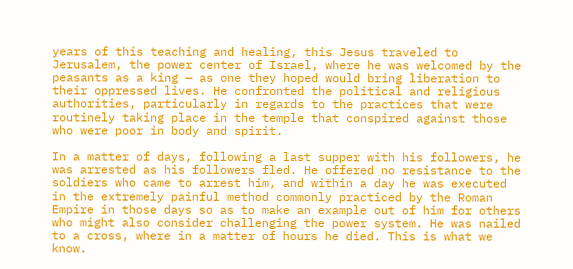years of this teaching and healing, this Jesus traveled to Jerusalem, the power center of Israel, where he was welcomed by the peasants as a king — as one they hoped would bring liberation to their oppressed lives. He confronted the political and religious authorities, particularly in regards to the practices that were routinely taking place in the temple that conspired against those who were poor in body and spirit.

In a matter of days, following a last supper with his followers, he was arrested as his followers fled. He offered no resistance to the soldiers who came to arrest him, and within a day he was executed in the extremely painful method commonly practiced by the Roman Empire in those days so as to make an example out of him for others who might also consider challenging the power system. He was nailed to a cross, where in a matter of hours he died. This is what we know.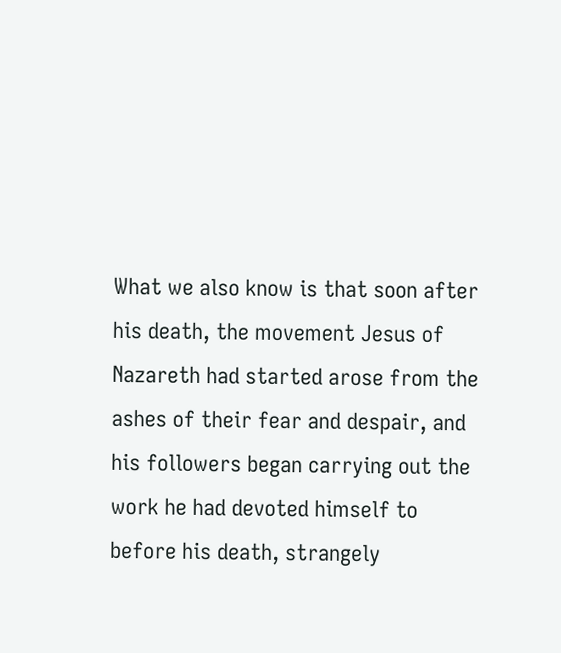What we also know is that soon after his death, the movement Jesus of Nazareth had started arose from the ashes of their fear and despair, and his followers began carrying out the work he had devoted himself to before his death, strangely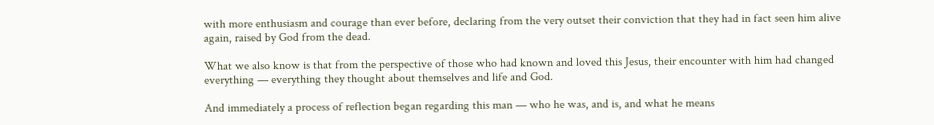with more enthusiasm and courage than ever before, declaring from the very outset their conviction that they had in fact seen him alive again, raised by God from the dead.

What we also know is that from the perspective of those who had known and loved this Jesus, their encounter with him had changed everything — everything they thought about themselves and life and God.

And immediately a process of reflection began regarding this man — who he was, and is, and what he means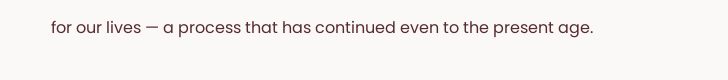for our lives — a process that has continued even to the present age.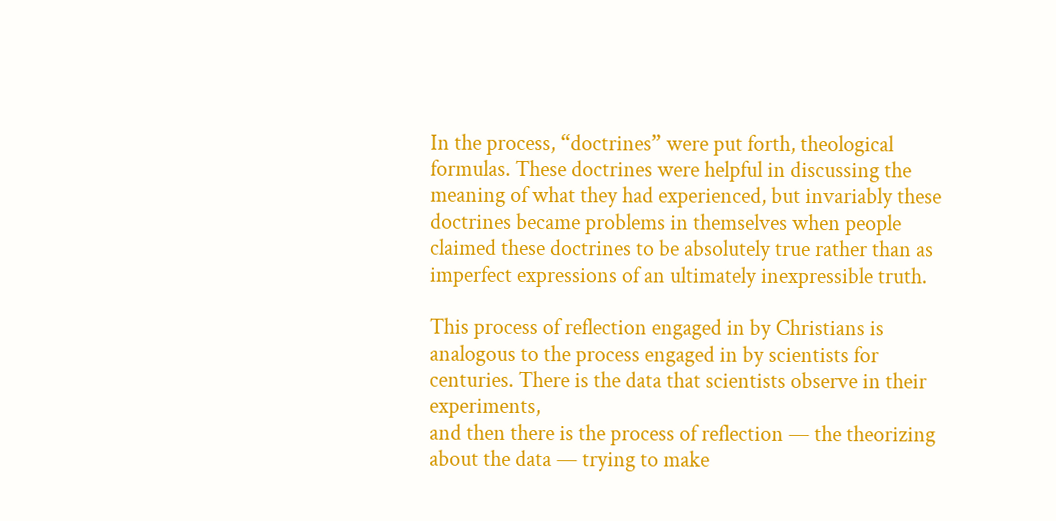In the process, “doctrines” were put forth, theological formulas. These doctrines were helpful in discussing the meaning of what they had experienced, but invariably these doctrines became problems in themselves when people claimed these doctrines to be absolutely true rather than as imperfect expressions of an ultimately inexpressible truth.

This process of reflection engaged in by Christians is analogous to the process engaged in by scientists for centuries. There is the data that scientists observe in their experiments,
and then there is the process of reflection — the theorizing about the data — trying to make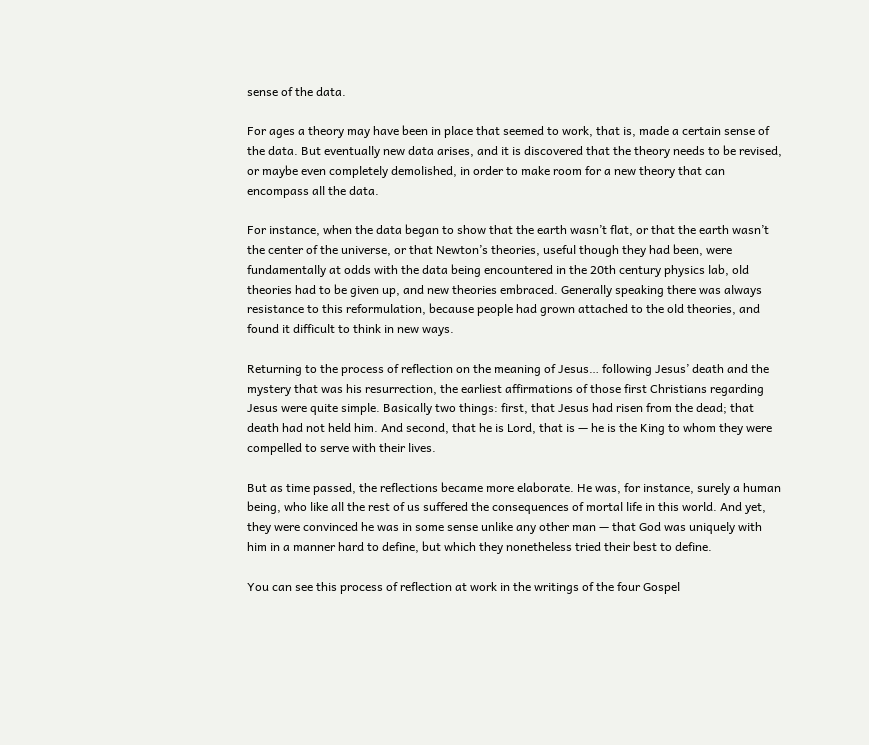sense of the data.

For ages a theory may have been in place that seemed to work, that is, made a certain sense of the data. But eventually new data arises, and it is discovered that the theory needs to be revised, or maybe even completely demolished, in order to make room for a new theory that can encompass all the data.

For instance, when the data began to show that the earth wasn’t flat, or that the earth wasn’t the center of the universe, or that Newton’s theories, useful though they had been, were fundamentally at odds with the data being encountered in the 20th century physics lab, old theories had to be given up, and new theories embraced. Generally speaking there was always resistance to this reformulation, because people had grown attached to the old theories, and found it difficult to think in new ways.

Returning to the process of reflection on the meaning of Jesus… following Jesus’ death and the mystery that was his resurrection, the earliest affirmations of those first Christians regarding Jesus were quite simple. Basically two things: first, that Jesus had risen from the dead; that death had not held him. And second, that he is Lord, that is — he is the King to whom they were compelled to serve with their lives.

But as time passed, the reflections became more elaborate. He was, for instance, surely a human being, who like all the rest of us suffered the consequences of mortal life in this world. And yet, they were convinced he was in some sense unlike any other man — that God was uniquely with him in a manner hard to define, but which they nonetheless tried their best to define.

You can see this process of reflection at work in the writings of the four Gospel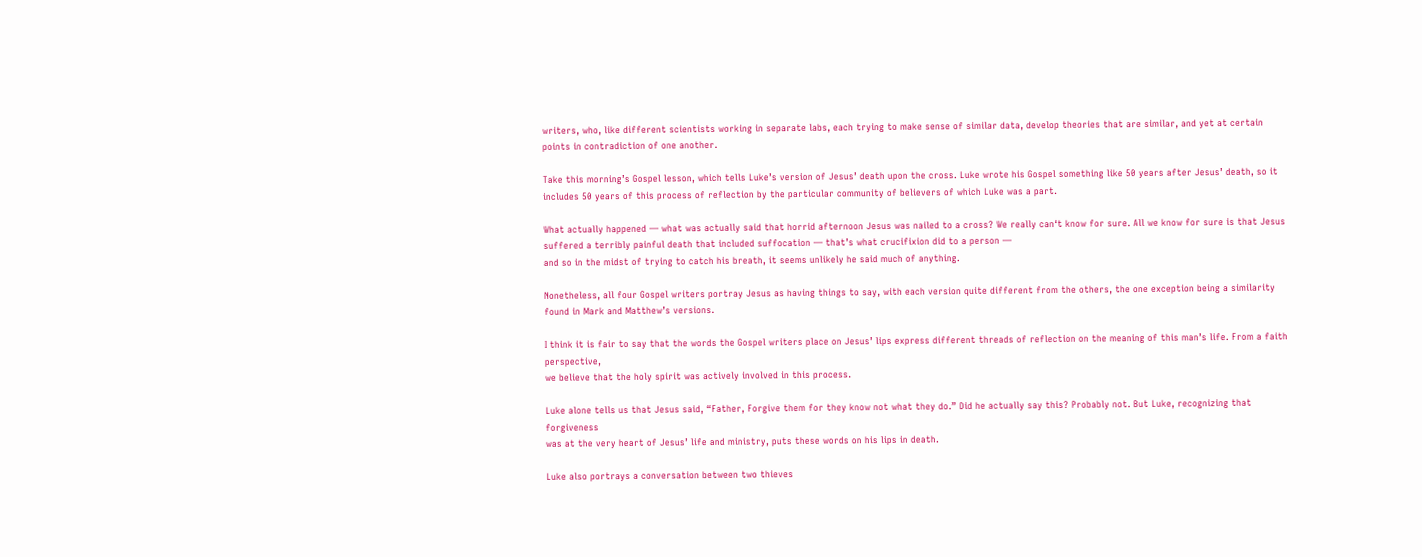writers, who, like different scientists working in separate labs, each trying to make sense of similar data, develop theories that are similar, and yet at certain points in contradiction of one another.

Take this morning’s Gospel lesson, which tells Luke’s version of Jesus’ death upon the cross. Luke wrote his Gospel something like 50 years after Jesus’ death, so it includes 50 years of this process of reflection by the particular community of believers of which Luke was a part.

What actually happened — what was actually said that horrid afternoon Jesus was nailed to a cross? We really can‘t know for sure. All we know for sure is that Jesus suffered a terribly painful death that included suffocation — that’s what crucifixion did to a person —
and so in the midst of trying to catch his breath, it seems unlikely he said much of anything.

Nonetheless, all four Gospel writers portray Jesus as having things to say, with each version quite different from the others, the one exception being a similarity found in Mark and Matthew’s versions.

I think it is fair to say that the words the Gospel writers place on Jesus’ lips express different threads of reflection on the meaning of this man’s life. From a faith perspective,
we believe that the holy spirit was actively involved in this process.

Luke alone tells us that Jesus said, “Father, Forgive them for they know not what they do.” Did he actually say this? Probably not. But Luke, recognizing that forgiveness
was at the very heart of Jesus’ life and ministry, puts these words on his lips in death.

Luke also portrays a conversation between two thieves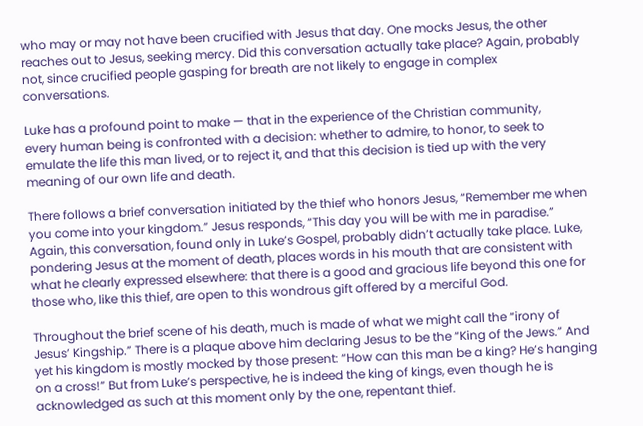who may or may not have been crucified with Jesus that day. One mocks Jesus, the other reaches out to Jesus, seeking mercy. Did this conversation actually take place? Again, probably not, since crucified people gasping for breath are not likely to engage in complex conversations.

Luke has a profound point to make — that in the experience of the Christian community,
every human being is confronted with a decision: whether to admire, to honor, to seek to emulate the life this man lived, or to reject it, and that this decision is tied up with the very meaning of our own life and death.

There follows a brief conversation initiated by the thief who honors Jesus, “Remember me when you come into your kingdom.” Jesus responds, “This day you will be with me in paradise.” Again, this conversation, found only in Luke’s Gospel, probably didn’t actually take place. Luke, pondering Jesus at the moment of death, places words in his mouth that are consistent with what he clearly expressed elsewhere: that there is a good and gracious life beyond this one for those who, like this thief, are open to this wondrous gift offered by a merciful God.

Throughout the brief scene of his death, much is made of what we might call the “irony of Jesus’ Kingship.” There is a plaque above him declaring Jesus to be the “King of the Jews.” And yet his kingdom is mostly mocked by those present: “How can this man be a king? He’s hanging on a cross!” But from Luke’s perspective, he is indeed the king of kings, even though he is acknowledged as such at this moment only by the one, repentant thief.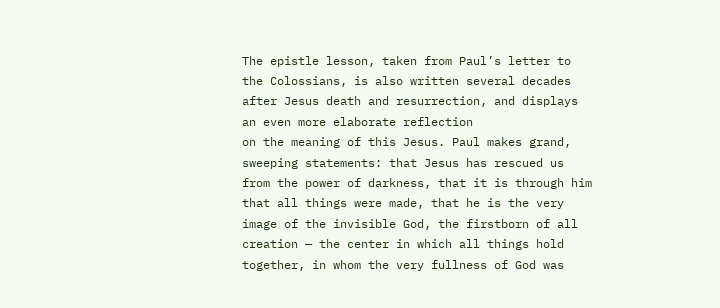The epistle lesson, taken from Paul’s letter to the Colossians, is also written several decades after Jesus death and resurrection, and displays an even more elaborate reflection
on the meaning of this Jesus. Paul makes grand, sweeping statements: that Jesus has rescued us from the power of darkness, that it is through him that all things were made, that he is the very image of the invisible God, the firstborn of all creation — the center in which all things hold together, in whom the very fullness of God was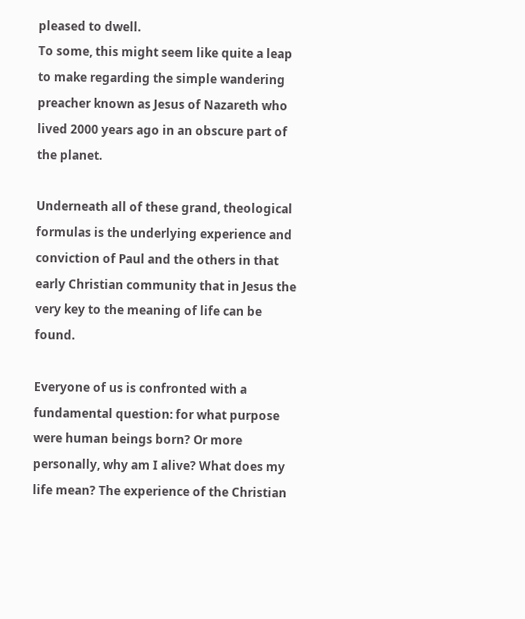pleased to dwell.
To some, this might seem like quite a leap to make regarding the simple wandering preacher known as Jesus of Nazareth who lived 2000 years ago in an obscure part of the planet.

Underneath all of these grand, theological formulas is the underlying experience and conviction of Paul and the others in that early Christian community that in Jesus the very key to the meaning of life can be found.

Everyone of us is confronted with a fundamental question: for what purpose were human beings born? Or more personally, why am I alive? What does my life mean? The experience of the Christian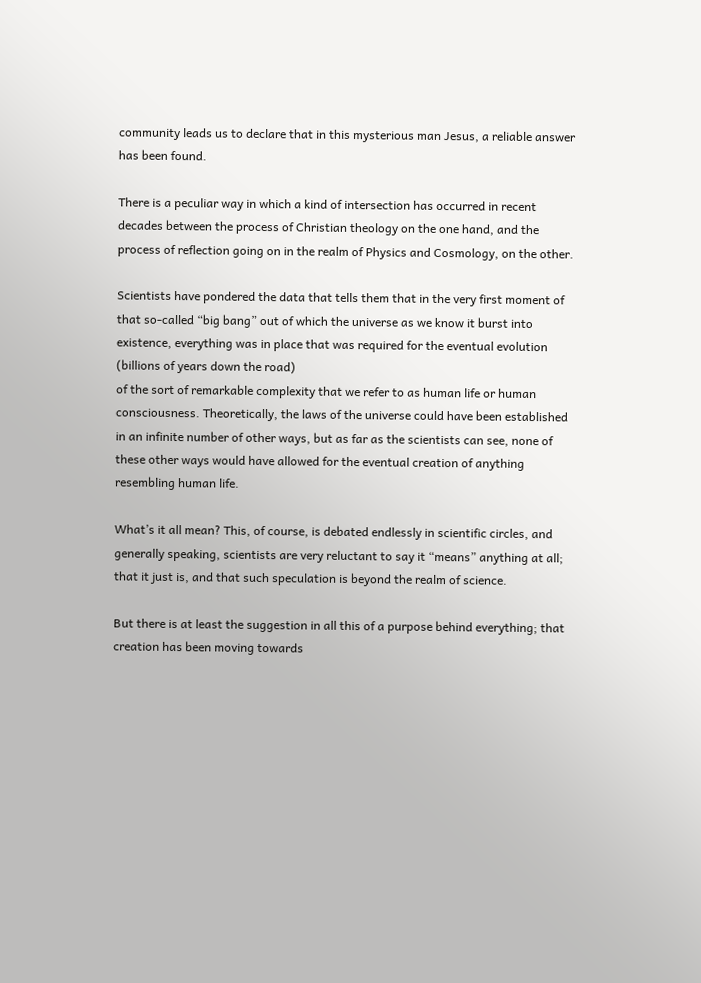community leads us to declare that in this mysterious man Jesus, a reliable answer has been found.

There is a peculiar way in which a kind of intersection has occurred in recent decades between the process of Christian theology on the one hand, and the process of reflection going on in the realm of Physics and Cosmology, on the other.

Scientists have pondered the data that tells them that in the very first moment of that so-called “big bang” out of which the universe as we know it burst into existence, everything was in place that was required for the eventual evolution (billions of years down the road)
of the sort of remarkable complexity that we refer to as human life or human consciousness. Theoretically, the laws of the universe could have been established in an infinite number of other ways, but as far as the scientists can see, none of these other ways would have allowed for the eventual creation of anything resembling human life.

What’s it all mean? This, of course, is debated endlessly in scientific circles, and generally speaking, scientists are very reluctant to say it “means” anything at all; that it just is, and that such speculation is beyond the realm of science.

But there is at least the suggestion in all this of a purpose behind everything; that creation has been moving towards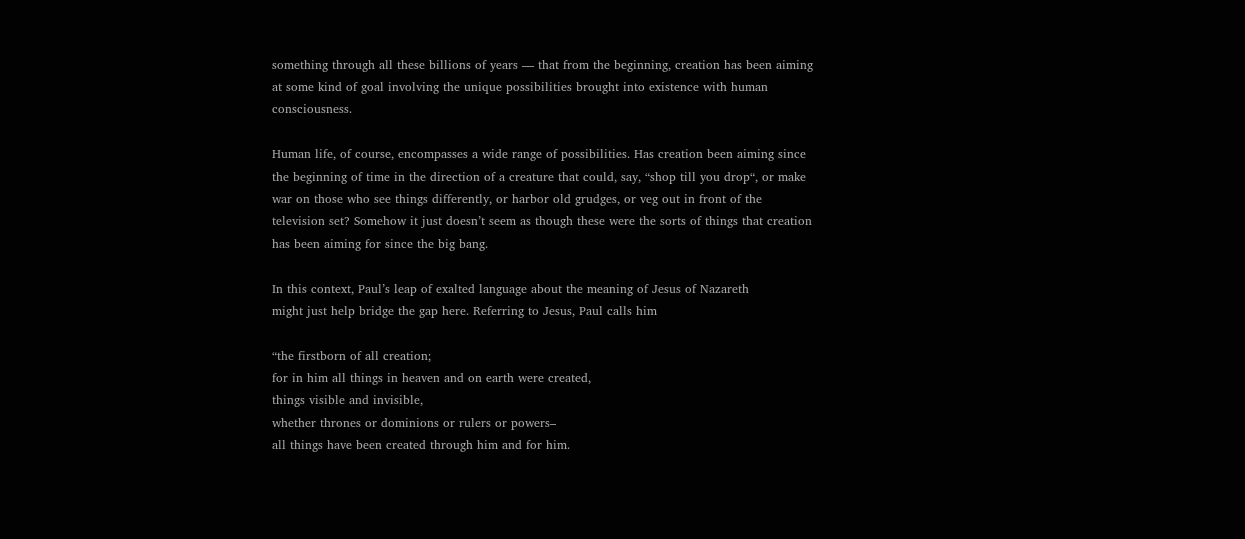something through all these billions of years — that from the beginning, creation has been aiming at some kind of goal involving the unique possibilities brought into existence with human consciousness.

Human life, of course, encompasses a wide range of possibilities. Has creation been aiming since the beginning of time in the direction of a creature that could, say, “shop till you drop“, or make war on those who see things differently, or harbor old grudges, or veg out in front of the television set? Somehow it just doesn’t seem as though these were the sorts of things that creation has been aiming for since the big bang.

In this context, Paul’s leap of exalted language about the meaning of Jesus of Nazareth
might just help bridge the gap here. Referring to Jesus, Paul calls him

“the firstborn of all creation;
for in him all things in heaven and on earth were created,
things visible and invisible,
whether thrones or dominions or rulers or powers–
all things have been created through him and for him.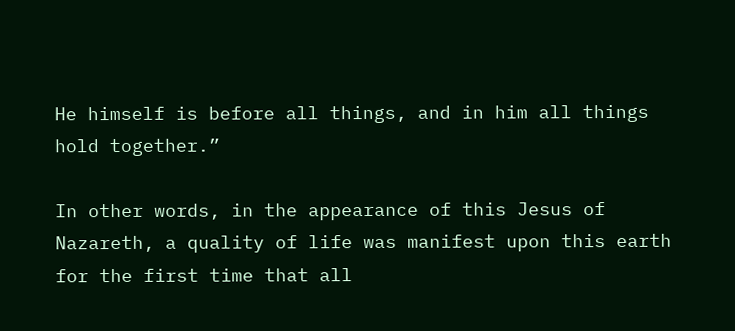He himself is before all things, and in him all things hold together.”

In other words, in the appearance of this Jesus of Nazareth, a quality of life was manifest upon this earth for the first time that all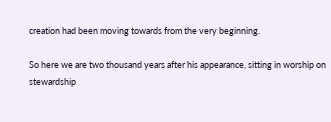creation had been moving towards from the very beginning.

So here we are two thousand years after his appearance, sitting in worship on stewardship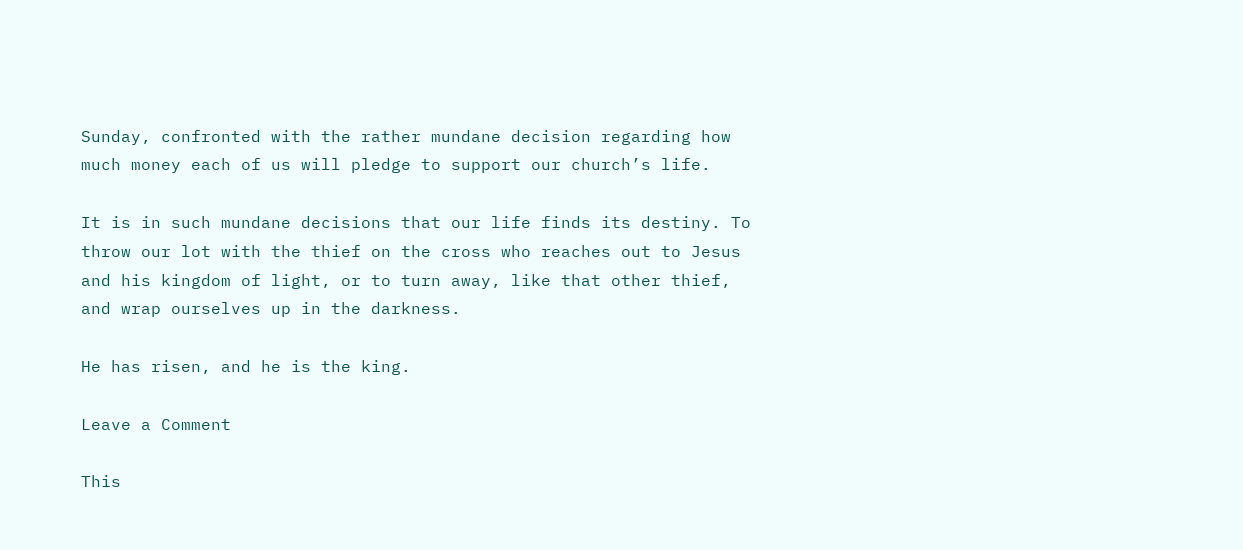Sunday, confronted with the rather mundane decision regarding how much money each of us will pledge to support our church’s life.

It is in such mundane decisions that our life finds its destiny. To throw our lot with the thief on the cross who reaches out to Jesus and his kingdom of light, or to turn away, like that other thief, and wrap ourselves up in the darkness.

He has risen, and he is the king.

Leave a Comment

This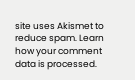site uses Akismet to reduce spam. Learn how your comment data is processed.